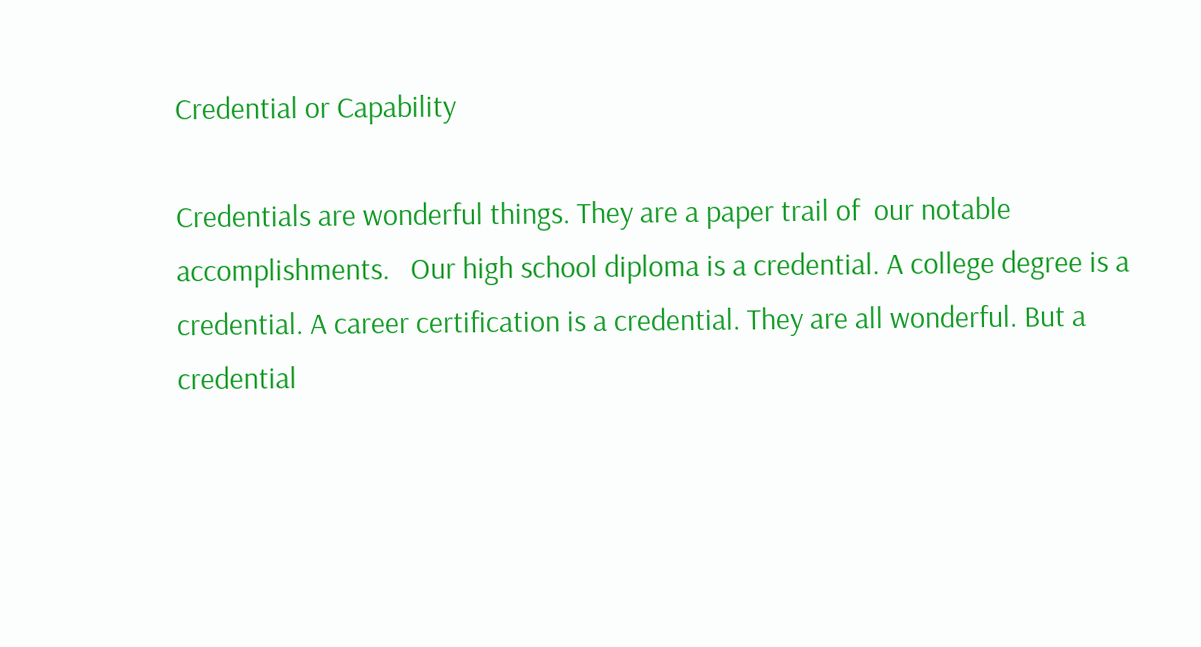Credential or Capability

Credentials are wonderful things. They are a paper trail of  our notable accomplishments.   Our high school diploma is a credential. A college degree is a credential. A career certification is a credential. They are all wonderful. But a credential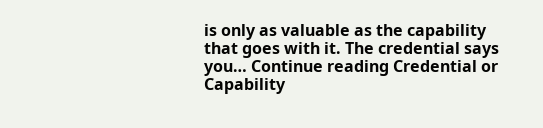is only as valuable as the capability that goes with it. The credential says you… Continue reading Credential or Capability